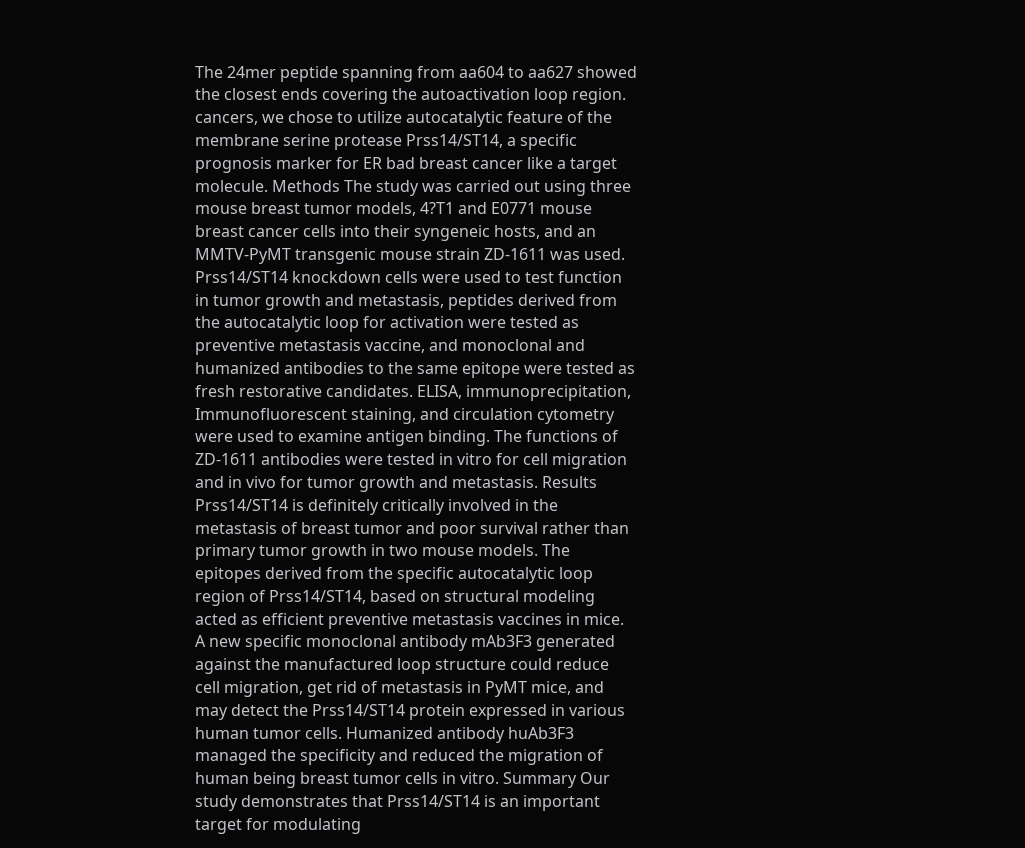The 24mer peptide spanning from aa604 to aa627 showed the closest ends covering the autoactivation loop region. cancers, we chose to utilize autocatalytic feature of the membrane serine protease Prss14/ST14, a specific prognosis marker for ER bad breast cancer like a target molecule. Methods The study was carried out using three mouse breast tumor models, 4?T1 and E0771 mouse breast cancer cells into their syngeneic hosts, and an MMTV-PyMT transgenic mouse strain ZD-1611 was used. Prss14/ST14 knockdown cells were used to test function in tumor growth and metastasis, peptides derived from the autocatalytic loop for activation were tested as preventive metastasis vaccine, and monoclonal and humanized antibodies to the same epitope were tested as fresh restorative candidates. ELISA, immunoprecipitation, Immunofluorescent staining, and circulation cytometry were used to examine antigen binding. The functions of ZD-1611 antibodies were tested in vitro for cell migration and in vivo for tumor growth and metastasis. Results Prss14/ST14 is definitely critically involved in the metastasis of breast tumor and poor survival rather than primary tumor growth in two mouse models. The epitopes derived from the specific autocatalytic loop region of Prss14/ST14, based on structural modeling acted as efficient preventive metastasis vaccines in mice. A new specific monoclonal antibody mAb3F3 generated against the manufactured loop structure could reduce cell migration, get rid of metastasis in PyMT mice, and may detect the Prss14/ST14 protein expressed in various human tumor cells. Humanized antibody huAb3F3 managed the specificity and reduced the migration of human being breast tumor cells in vitro. Summary Our study demonstrates that Prss14/ST14 is an important target for modulating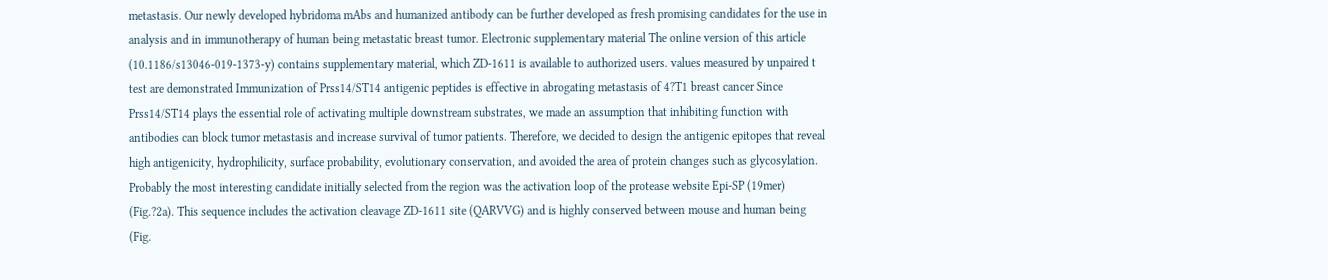metastasis. Our newly developed hybridoma mAbs and humanized antibody can be further developed as fresh promising candidates for the use in analysis and in immunotherapy of human being metastatic breast tumor. Electronic supplementary material The online version of this article (10.1186/s13046-019-1373-y) contains supplementary material, which ZD-1611 is available to authorized users. values measured by unpaired t test are demonstrated Immunization of Prss14/ST14 antigenic peptides is effective in abrogating metastasis of 4?T1 breast cancer Since Prss14/ST14 plays the essential role of activating multiple downstream substrates, we made an assumption that inhibiting function with antibodies can block tumor metastasis and increase survival of tumor patients. Therefore, we decided to design the antigenic epitopes that reveal high antigenicity, hydrophilicity, surface probability, evolutionary conservation, and avoided the area of protein changes such as glycosylation. Probably the most interesting candidate initially selected from the region was the activation loop of the protease website Epi-SP (19mer) (Fig.?2a). This sequence includes the activation cleavage ZD-1611 site (QARVVG) and is highly conserved between mouse and human being (Fig.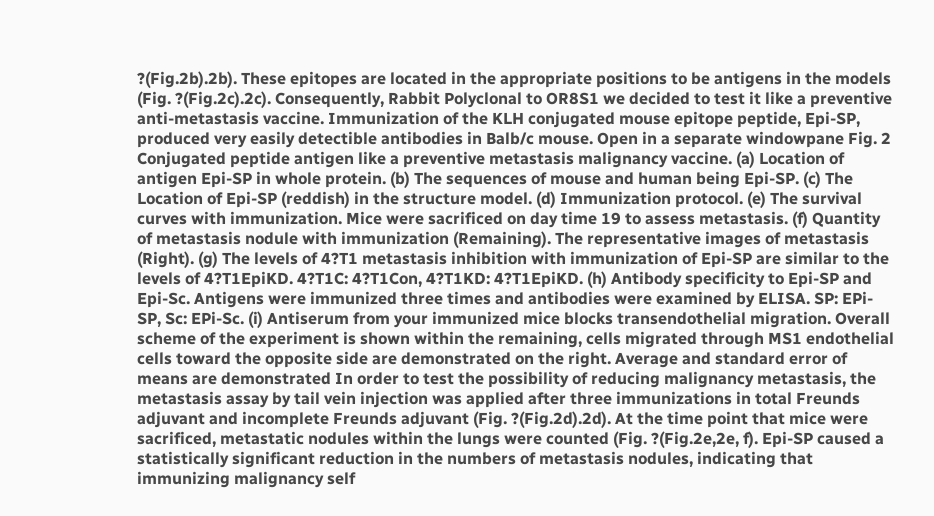?(Fig.2b).2b). These epitopes are located in the appropriate positions to be antigens in the models (Fig. ?(Fig.2c).2c). Consequently, Rabbit Polyclonal to OR8S1 we decided to test it like a preventive anti-metastasis vaccine. Immunization of the KLH conjugated mouse epitope peptide, Epi-SP, produced very easily detectible antibodies in Balb/c mouse. Open in a separate windowpane Fig. 2 Conjugated peptide antigen like a preventive metastasis malignancy vaccine. (a) Location of antigen Epi-SP in whole protein. (b) The sequences of mouse and human being Epi-SP. (c) The Location of Epi-SP (reddish) in the structure model. (d) Immunization protocol. (e) The survival curves with immunization. Mice were sacrificed on day time 19 to assess metastasis. (f) Quantity of metastasis nodule with immunization (Remaining). The representative images of metastasis (Right). (g) The levels of 4?T1 metastasis inhibition with immunization of Epi-SP are similar to the levels of 4?T1EpiKD. 4?T1C: 4?T1Con, 4?T1KD: 4?T1EpiKD. (h) Antibody specificity to Epi-SP and Epi-Sc. Antigens were immunized three times and antibodies were examined by ELISA. SP: EPi-SP, Sc: EPi-Sc. (i) Antiserum from your immunized mice blocks transendothelial migration. Overall scheme of the experiment is shown within the remaining, cells migrated through MS1 endothelial cells toward the opposite side are demonstrated on the right. Average and standard error of means are demonstrated In order to test the possibility of reducing malignancy metastasis, the metastasis assay by tail vein injection was applied after three immunizations in total Freunds adjuvant and incomplete Freunds adjuvant (Fig. ?(Fig.2d).2d). At the time point that mice were sacrificed, metastatic nodules within the lungs were counted (Fig. ?(Fig.2e,2e, f). Epi-SP caused a statistically significant reduction in the numbers of metastasis nodules, indicating that immunizing malignancy self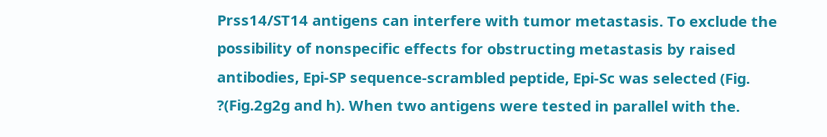Prss14/ST14 antigens can interfere with tumor metastasis. To exclude the possibility of nonspecific effects for obstructing metastasis by raised antibodies, Epi-SP sequence-scrambled peptide, Epi-Sc was selected (Fig. ?(Fig.2g2g and h). When two antigens were tested in parallel with the.